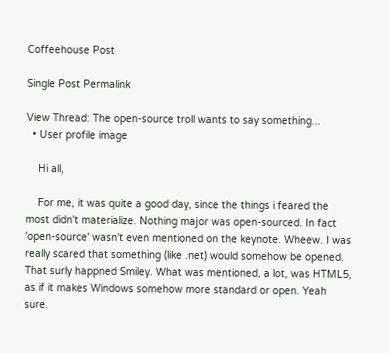Coffeehouse Post

Single Post Permalink

View Thread: The open-source troll wants to say something...
  • User profile image

    Hi all,

    For me, it was quite a good day, since the things i feared the most didn't materialize. Nothing major was open-sourced. In fact 'open-source' wasn't even mentioned on the keynote. Wheew. I was really scared that something (like .net) would somehow be opened. That surly happned Smiley. What was mentioned, a lot, was HTML5, as if it makes Windows somehow more standard or open. Yeah sure.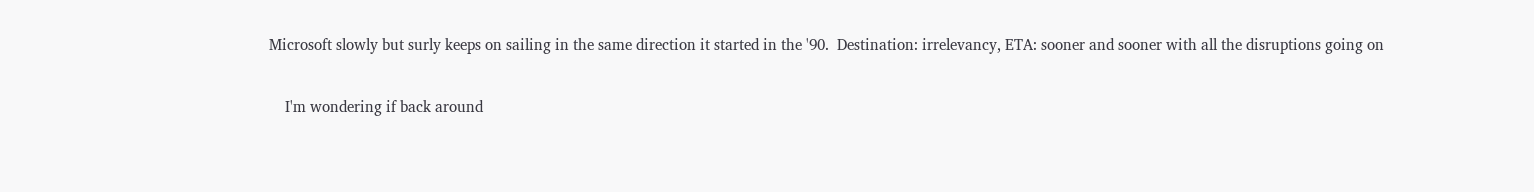Microsoft slowly but surly keeps on sailing in the same direction it started in the '90.  Destination: irrelevancy, ETA: sooner and sooner with all the disruptions going on

    I'm wondering if back around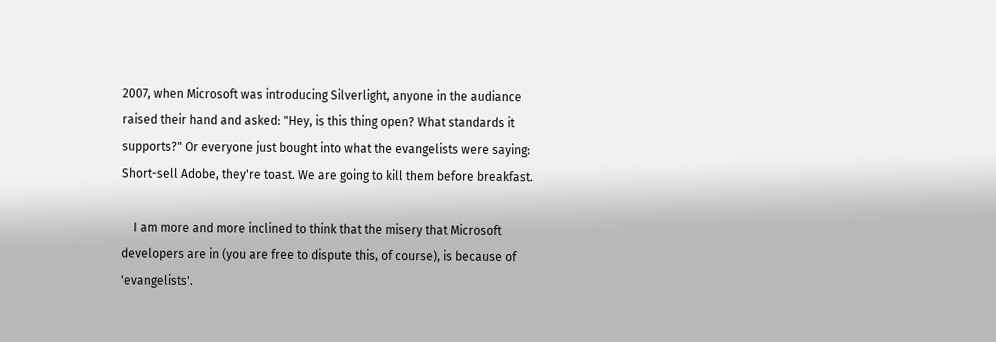2007, when Microsoft was introducing Silverlight, anyone in the audiance raised their hand and asked: "Hey, is this thing open? What standards it supports?" Or everyone just bought into what the evangelists were saying: Short-sell Adobe, they're toast. We are going to kill them before breakfast.

    I am more and more inclined to think that the misery that Microsoft developers are in (you are free to dispute this, of course), is because of 'evangelists'.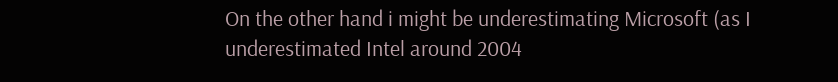On the other hand i might be underestimating Microsoft (as I underestimated Intel around 2004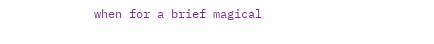when for a brief magical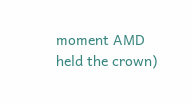moment AMD held the crown)